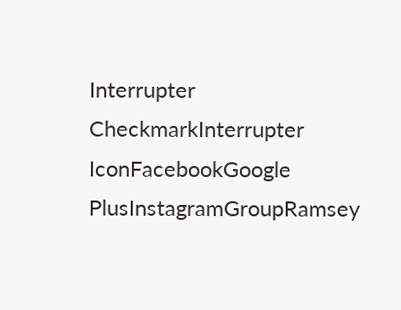Interrupter CheckmarkInterrupter IconFacebookGoogle PlusInstagramGroupRamsey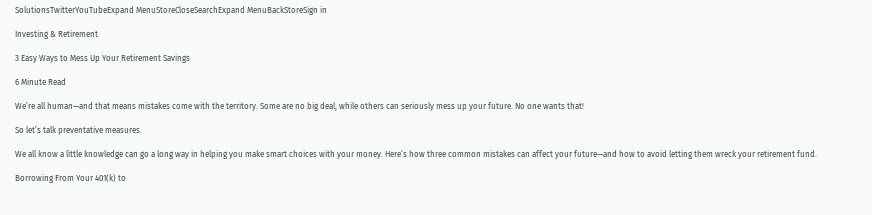SolutionsTwitterYouTubeExpand MenuStoreCloseSearchExpand MenuBackStoreSign in

Investing & Retirement

3 Easy Ways to Mess Up Your Retirement Savings

6 Minute Read

We’re all human—and that means mistakes come with the territory. Some are no big deal, while others can seriously mess up your future. No one wants that!

So let’s talk preventative measures.

We all know a little knowledge can go a long way in helping you make smart choices with your money. Here’s how three common mistakes can affect your future—and how to avoid letting them wreck your retirement fund.

Borrowing From Your 401(k) to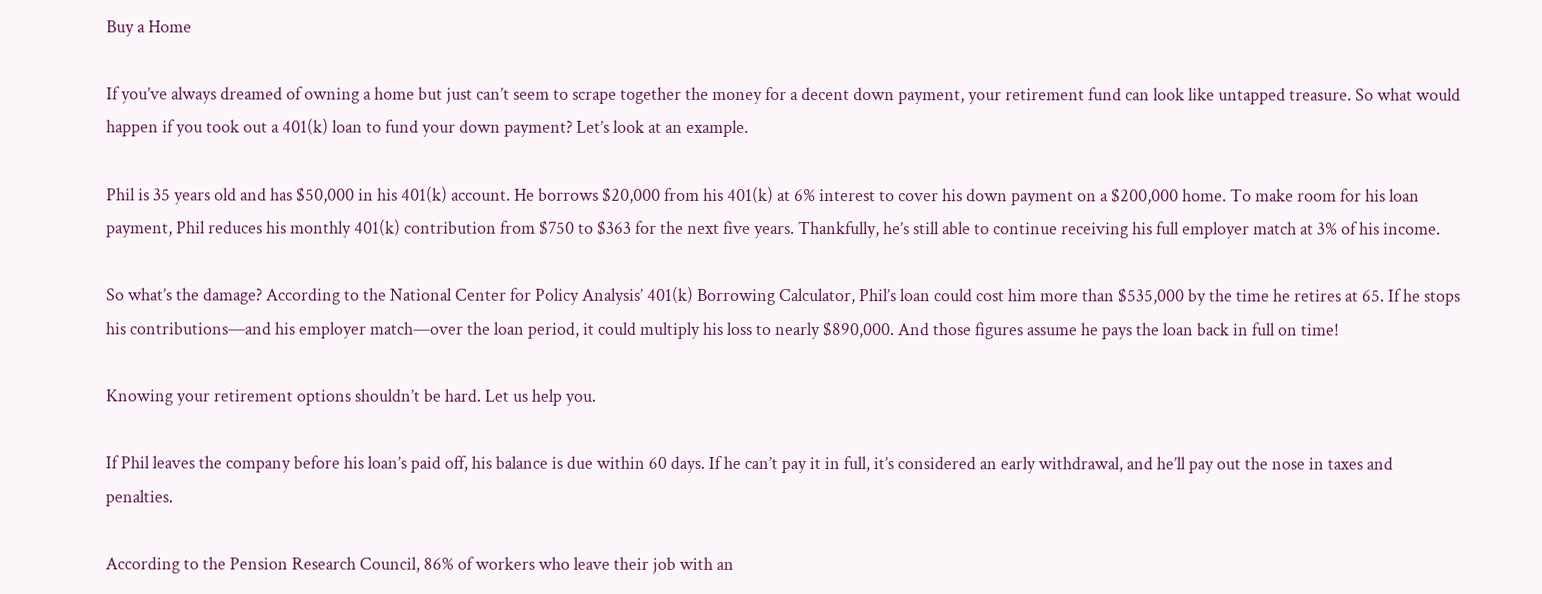Buy a Home

If you’ve always dreamed of owning a home but just can’t seem to scrape together the money for a decent down payment, your retirement fund can look like untapped treasure. So what would happen if you took out a 401(k) loan to fund your down payment? Let’s look at an example.

Phil is 35 years old and has $50,000 in his 401(k) account. He borrows $20,000 from his 401(k) at 6% interest to cover his down payment on a $200,000 home. To make room for his loan payment, Phil reduces his monthly 401(k) contribution from $750 to $363 for the next five years. Thankfully, he’s still able to continue receiving his full employer match at 3% of his income.

So what’s the damage? According to the National Center for Policy Analysis’ 401(k) Borrowing Calculator, Phil’s loan could cost him more than $535,000 by the time he retires at 65. If he stops his contributions—and his employer match—over the loan period, it could multiply his loss to nearly $890,000. And those figures assume he pays the loan back in full on time!

Knowing your retirement options shouldn’t be hard. Let us help you.

If Phil leaves the company before his loan’s paid off, his balance is due within 60 days. If he can’t pay it in full, it’s considered an early withdrawal, and he’ll pay out the nose in taxes and penalties.

According to the Pension Research Council, 86% of workers who leave their job with an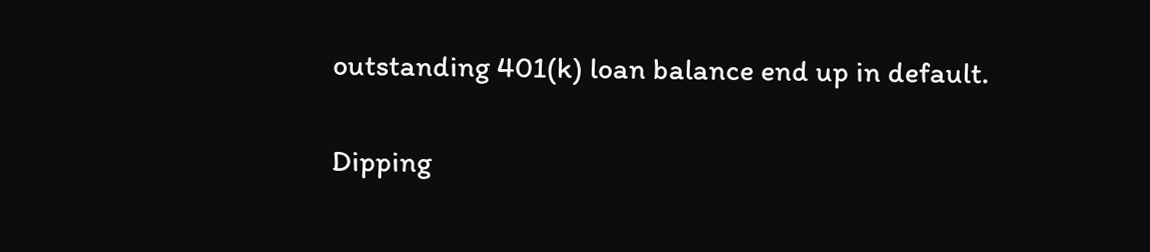outstanding 401(k) loan balance end up in default.

Dipping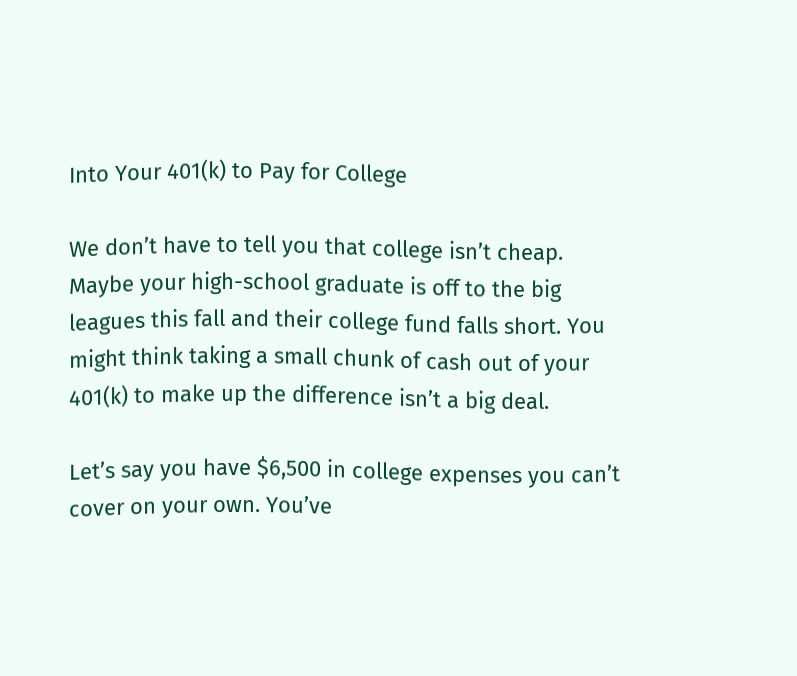Into Your 401(k) to Pay for College

We don’t have to tell you that college isn’t cheap. Maybe your high-school graduate is off to the big leagues this fall and their college fund falls short. You might think taking a small chunk of cash out of your 401(k) to make up the difference isn’t a big deal.

Let’s say you have $6,500 in college expenses you can’t cover on your own. You’ve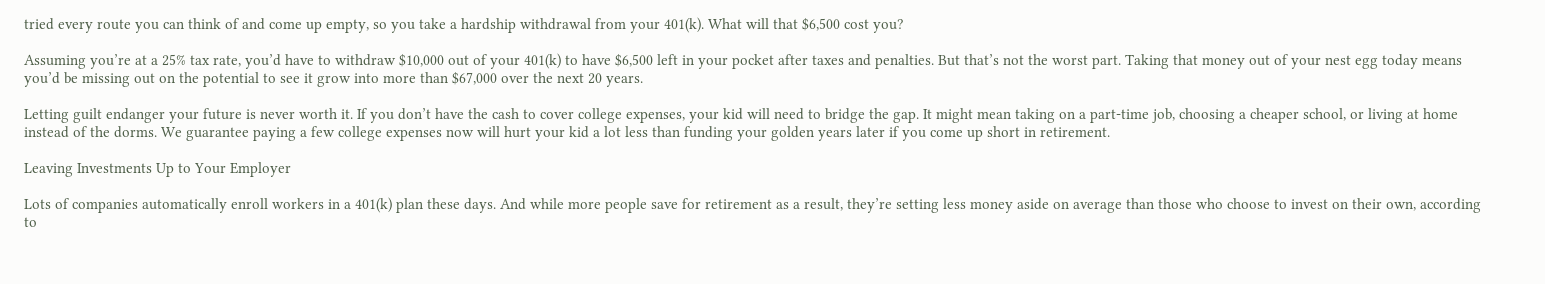tried every route you can think of and come up empty, so you take a hardship withdrawal from your 401(k). What will that $6,500 cost you?

Assuming you’re at a 25% tax rate, you’d have to withdraw $10,000 out of your 401(k) to have $6,500 left in your pocket after taxes and penalties. But that’s not the worst part. Taking that money out of your nest egg today means you’d be missing out on the potential to see it grow into more than $67,000 over the next 20 years.

Letting guilt endanger your future is never worth it. If you don’t have the cash to cover college expenses, your kid will need to bridge the gap. It might mean taking on a part-time job, choosing a cheaper school, or living at home instead of the dorms. We guarantee paying a few college expenses now will hurt your kid a lot less than funding your golden years later if you come up short in retirement.

Leaving Investments Up to Your Employer

Lots of companies automatically enroll workers in a 401(k) plan these days. And while more people save for retirement as a result, they’re setting less money aside on average than those who choose to invest on their own, according to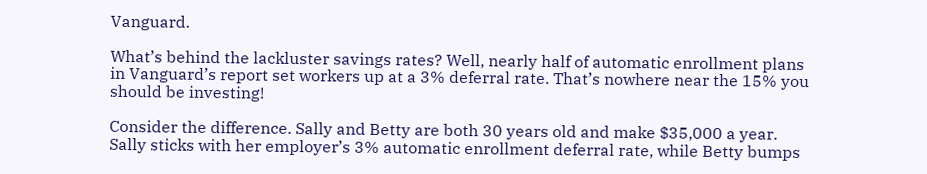Vanguard.

What’s behind the lackluster savings rates? Well, nearly half of automatic enrollment plans in Vanguard’s report set workers up at a 3% deferral rate. That’s nowhere near the 15% you should be investing!

Consider the difference. Sally and Betty are both 30 years old and make $35,000 a year. Sally sticks with her employer’s 3% automatic enrollment deferral rate, while Betty bumps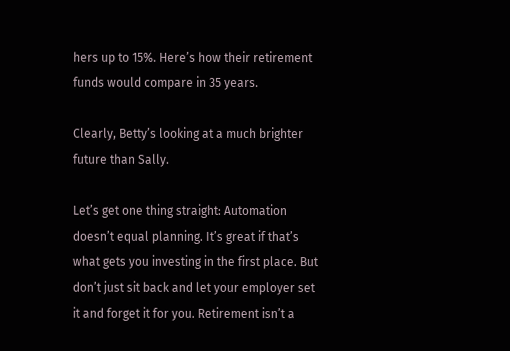hers up to 15%. Here’s how their retirement funds would compare in 35 years.

Clearly, Betty’s looking at a much brighter future than Sally.

Let’s get one thing straight: Automation doesn’t equal planning. It’s great if that’s what gets you investing in the first place. But don’t just sit back and let your employer set it and forget it for you. Retirement isn’t a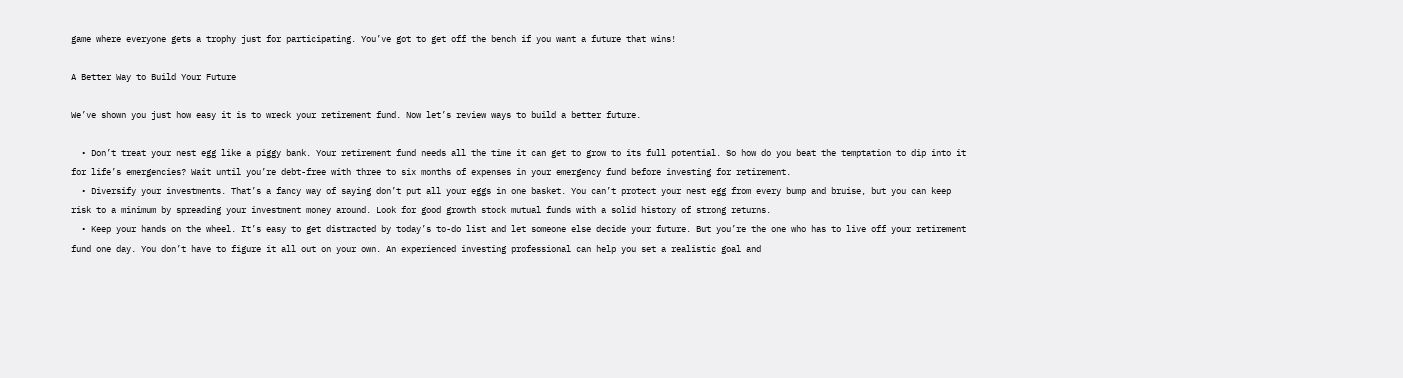game where everyone gets a trophy just for participating. You’ve got to get off the bench if you want a future that wins!

A Better Way to Build Your Future

We’ve shown you just how easy it is to wreck your retirement fund. Now let’s review ways to build a better future.

  • Don’t treat your nest egg like a piggy bank. Your retirement fund needs all the time it can get to grow to its full potential. So how do you beat the temptation to dip into it for life’s emergencies? Wait until you’re debt-free with three to six months of expenses in your emergency fund before investing for retirement.
  • Diversify your investments. That’s a fancy way of saying don’t put all your eggs in one basket. You can’t protect your nest egg from every bump and bruise, but you can keep risk to a minimum by spreading your investment money around. Look for good growth stock mutual funds with a solid history of strong returns.
  • Keep your hands on the wheel. It’s easy to get distracted by today’s to-do list and let someone else decide your future. But you’re the one who has to live off your retirement fund one day. You don’t have to figure it all out on your own. An experienced investing professional can help you set a realistic goal and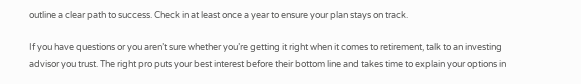outline a clear path to success. Check in at least once a year to ensure your plan stays on track.

If you have questions or you aren’t sure whether you’re getting it right when it comes to retirement, talk to an investing advisor you trust. The right pro puts your best interest before their bottom line and takes time to explain your options in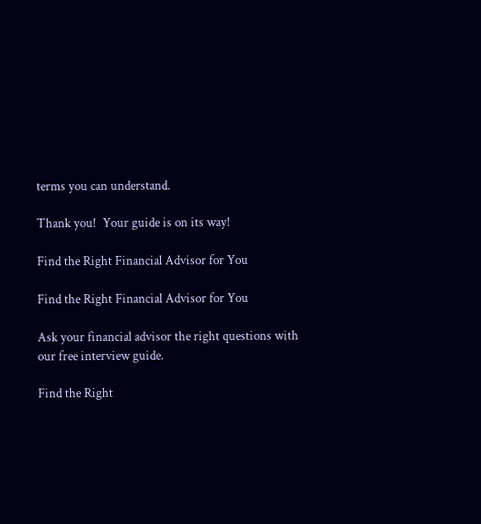terms you can understand.

Thank you!  Your guide is on its way!

Find the Right Financial Advisor for You

Find the Right Financial Advisor for You

Ask your financial advisor the right questions with our free interview guide.

Find the Right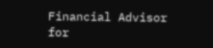Financial Advisor for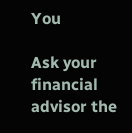You

Ask your financial advisor the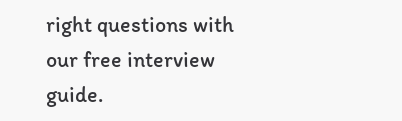right questions with our free interview guide.